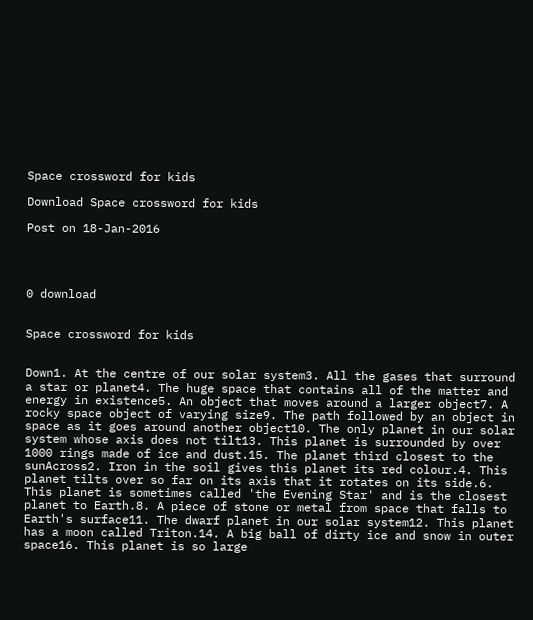Space crossword for kids

Download Space crossword for kids

Post on 18-Jan-2016




0 download


Space crossword for kids


Down1. At the centre of our solar system3. All the gases that surround a star or planet4. The huge space that contains all of the matter and energy in existence5. An object that moves around a larger object7. A rocky space object of varying size9. The path followed by an object in space as it goes around another object10. The only planet in our solar system whose axis does not tilt13. This planet is surrounded by over 1000 rings made of ice and dust.15. The planet third closest to the sunAcross2. Iron in the soil gives this planet its red colour.4. This planet tilts over so far on its axis that it rotates on its side.6. This planet is sometimes called 'the Evening Star' and is the closest planet to Earth.8. A piece of stone or metal from space that falls to Earth's surface11. The dwarf planet in our solar system12. This planet has a moon called Triton.14. A big ball of dirty ice and snow in outer space16. This planet is so large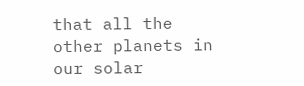that all the other planets in our solar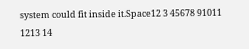system could fit inside it.Space12 3 45678 91011 1213 14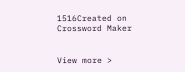1516Created on Crossword Maker


View more >